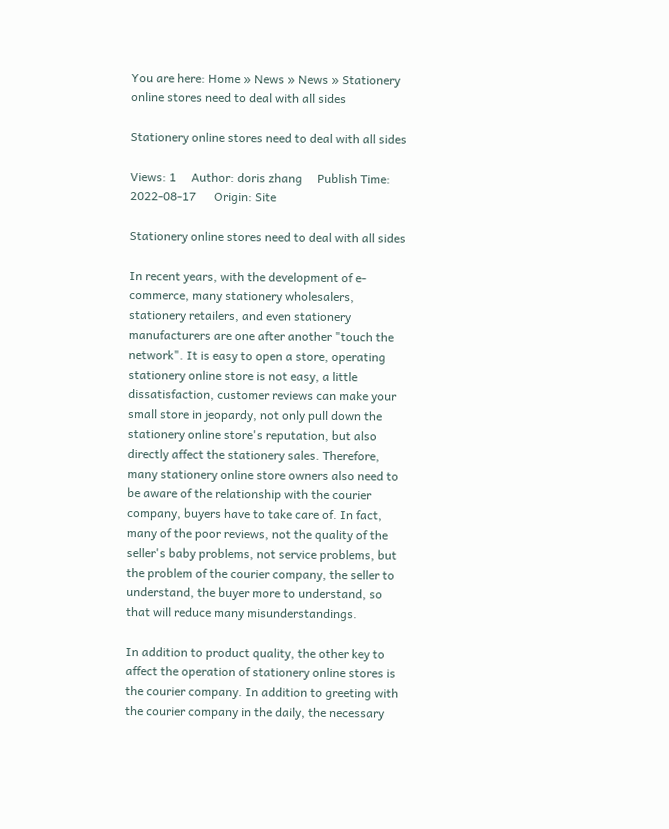You are here: Home » News » News » Stationery online stores need to deal with all sides

Stationery online stores need to deal with all sides

Views: 1     Author: doris zhang     Publish Time: 2022-08-17      Origin: Site

Stationery online stores need to deal with all sides

In recent years, with the development of e-commerce, many stationery wholesalers, stationery retailers, and even stationery manufacturers are one after another "touch the network". It is easy to open a store, operating stationery online store is not easy, a little dissatisfaction, customer reviews can make your small store in jeopardy, not only pull down the stationery online store's reputation, but also directly affect the stationery sales. Therefore, many stationery online store owners also need to be aware of the relationship with the courier company, buyers have to take care of. In fact, many of the poor reviews, not the quality of the seller's baby problems, not service problems, but the problem of the courier company, the seller to understand, the buyer more to understand, so that will reduce many misunderstandings.

In addition to product quality, the other key to affect the operation of stationery online stores is the courier company. In addition to greeting with the courier company in the daily, the necessary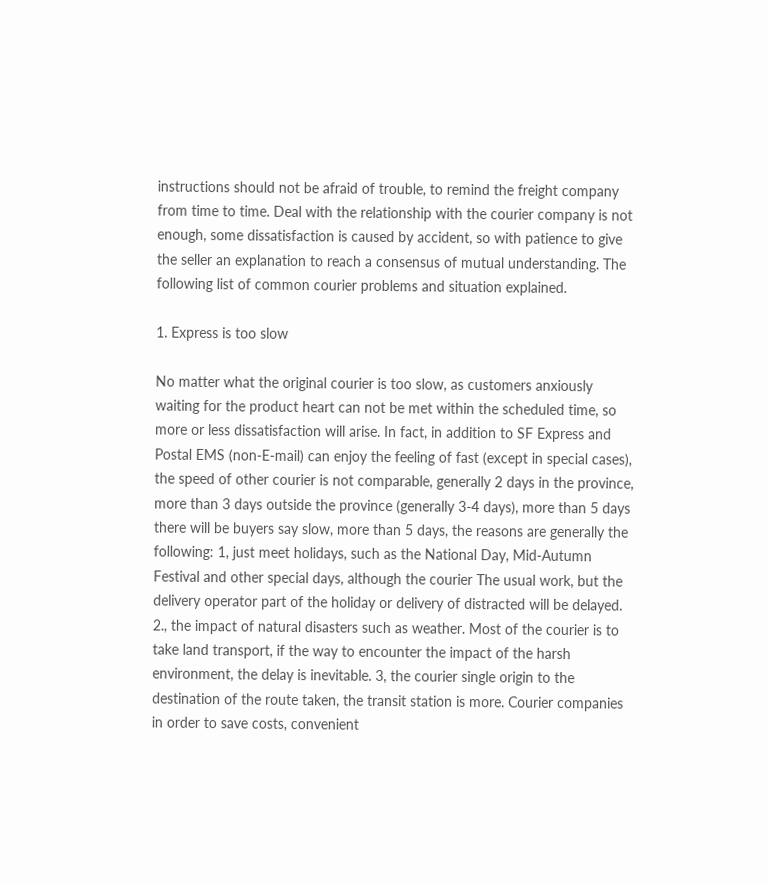instructions should not be afraid of trouble, to remind the freight company from time to time. Deal with the relationship with the courier company is not enough, some dissatisfaction is caused by accident, so with patience to give the seller an explanation to reach a consensus of mutual understanding. The following list of common courier problems and situation explained.

1. Express is too slow

No matter what the original courier is too slow, as customers anxiously waiting for the product heart can not be met within the scheduled time, so more or less dissatisfaction will arise. In fact, in addition to SF Express and Postal EMS (non-E-mail) can enjoy the feeling of fast (except in special cases), the speed of other courier is not comparable, generally 2 days in the province, more than 3 days outside the province (generally 3-4 days), more than 5 days there will be buyers say slow, more than 5 days, the reasons are generally the following: 1, just meet holidays, such as the National Day, Mid-Autumn Festival and other special days, although the courier The usual work, but the delivery operator part of the holiday or delivery of distracted will be delayed. 2., the impact of natural disasters such as weather. Most of the courier is to take land transport, if the way to encounter the impact of the harsh environment, the delay is inevitable. 3, the courier single origin to the destination of the route taken, the transit station is more. Courier companies in order to save costs, convenient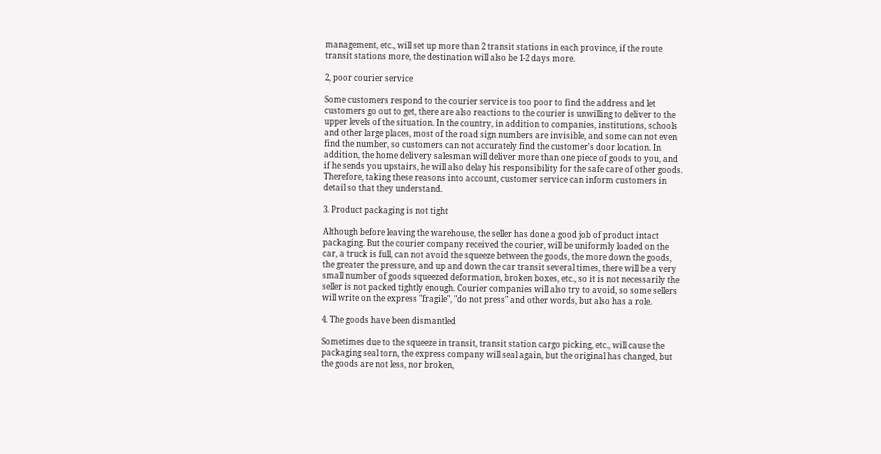management, etc., will set up more than 2 transit stations in each province, if the route transit stations more, the destination will also be 1-2 days more.

2, poor courier service

Some customers respond to the courier service is too poor to find the address and let customers go out to get, there are also reactions to the courier is unwilling to deliver to the upper levels of the situation. In the country, in addition to companies, institutions, schools and other large places, most of the road sign numbers are invisible, and some can not even find the number, so customers can not accurately find the customer's door location. In addition, the home delivery salesman will deliver more than one piece of goods to you, and if he sends you upstairs, he will also delay his responsibility for the safe care of other goods. Therefore, taking these reasons into account, customer service can inform customers in detail so that they understand.

3. Product packaging is not tight

Although before leaving the warehouse, the seller has done a good job of product intact packaging. But the courier company received the courier, will be uniformly loaded on the car, a truck is full, can not avoid the squeeze between the goods, the more down the goods, the greater the pressure, and up and down the car transit several times, there will be a very small number of goods squeezed deformation, broken boxes, etc., so it is not necessarily the seller is not packed tightly enough. Courier companies will also try to avoid, so some sellers will write on the express "fragile", "do not press" and other words, but also has a role.

4. The goods have been dismantled

Sometimes due to the squeeze in transit, transit station cargo picking, etc., will cause the packaging seal torn, the express company will seal again, but the original has changed, but the goods are not less, nor broken,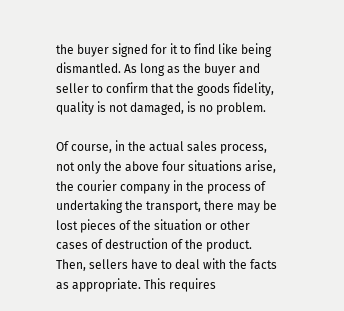the buyer signed for it to find like being dismantled. As long as the buyer and seller to confirm that the goods fidelity, quality is not damaged, is no problem.

Of course, in the actual sales process, not only the above four situations arise, the courier company in the process of undertaking the transport, there may be lost pieces of the situation or other cases of destruction of the product. Then, sellers have to deal with the facts as appropriate. This requires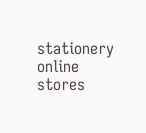stationery online stores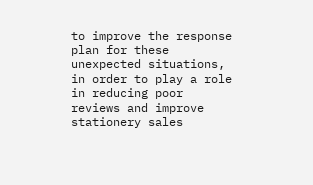to improve the response plan for these unexpected situations, in order to play a role in reducing poor reviews and improve stationery sales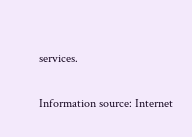services.

Information source: Internet